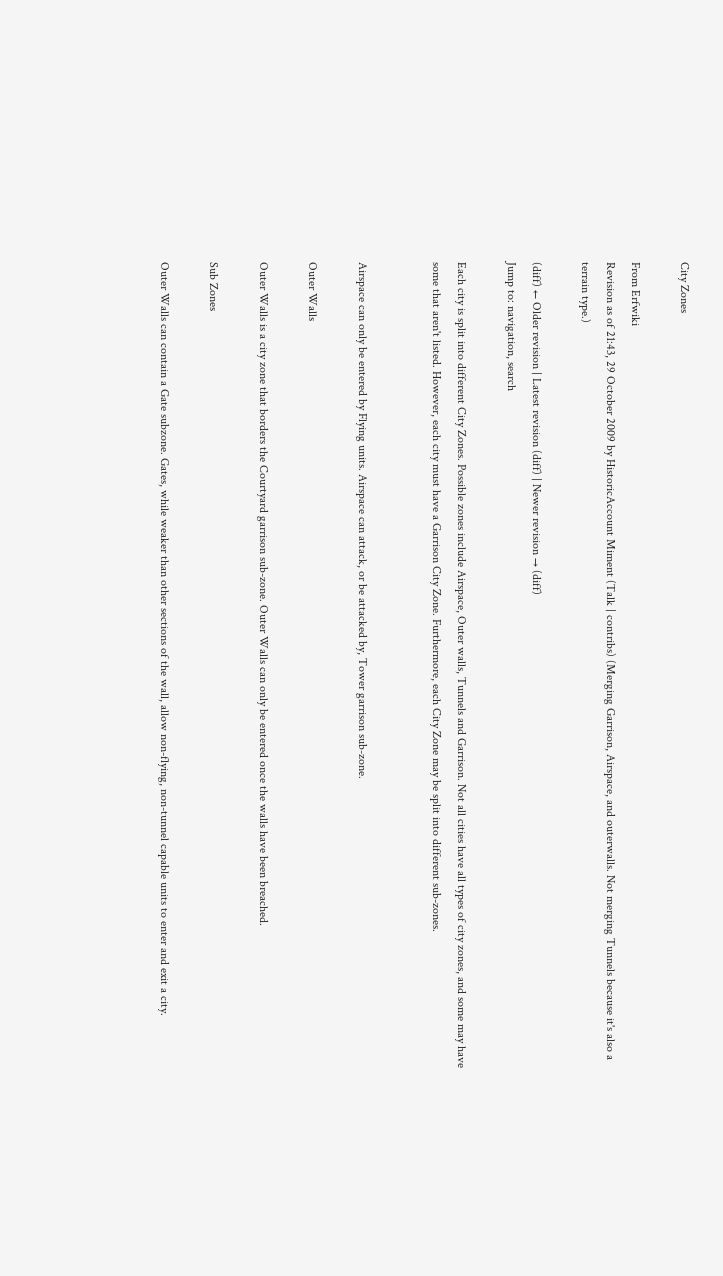City Zones

From Erfwiki
Revision as of 21:43, 29 October 2009 by HistoricAccount Miment (Talk | contribs) (Merging Garrison, Airspace, and outerwalls. Not merging Tunnels because it's also a terrain type.)

(diff) ← Older revision | Latest revision (diff) | Newer revision → (diff)
Jump to: navigation, search

Each city is split into different City Zones. Possible zones include Airspace, Outer walls, Tunnels and Garrison. Not all cities have all types of city zones, and some may have some that aren't listed. However, each city must have a Garrison City Zone. Furthermore, each City Zone may be split into different sub-zones.


Airspace can only be entered by Flying units. Airspace can attack, or be attacked by, Tower garrison sub-zone.

Outer Walls

Outer Walls is a city zone that borders the Courtyard garrison sub-zone. Outer Walls can only be entered once the walls have been breached.

Sub Zones

Outer Walls can contain a Gate subzone. Gates, while weaker than other sections of the wall, allow non-flying, non-tunnel capable units to enter and exit a city.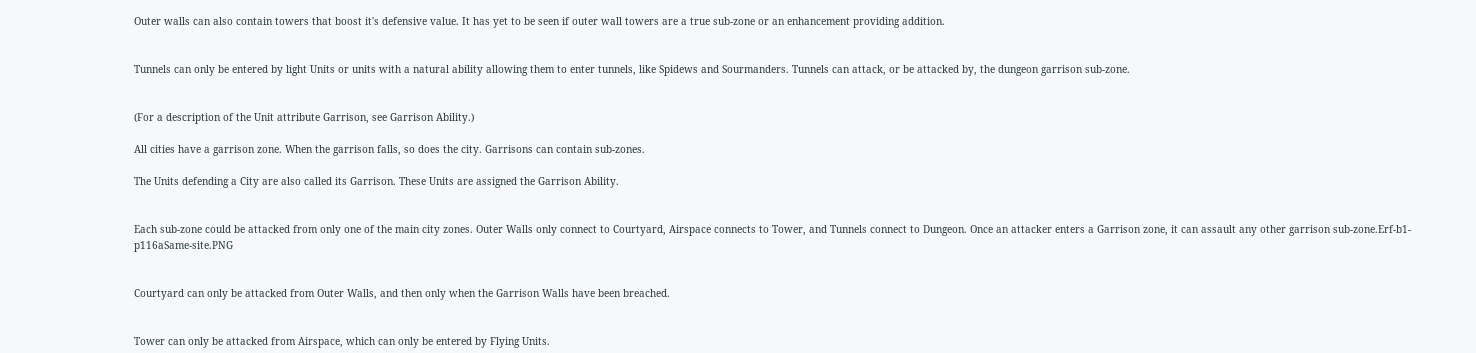Outer walls can also contain towers that boost it's defensive value. It has yet to be seen if outer wall towers are a true sub-zone or an enhancement providing addition.


Tunnels can only be entered by light Units or units with a natural ability allowing them to enter tunnels, like Spidews and Sourmanders. Tunnels can attack, or be attacked by, the dungeon garrison sub-zone.


(For a description of the Unit attribute Garrison, see Garrison Ability.)

All cities have a garrison zone. When the garrison falls, so does the city. Garrisons can contain sub-zones.

The Units defending a City are also called its Garrison. These Units are assigned the Garrison Ability.


Each sub-zone could be attacked from only one of the main city zones. Outer Walls only connect to Courtyard, Airspace connects to Tower, and Tunnels connect to Dungeon. Once an attacker enters a Garrison zone, it can assault any other garrison sub-zone.Erf-b1-p116aSame-site.PNG


Courtyard can only be attacked from Outer Walls, and then only when the Garrison Walls have been breached.


Tower can only be attacked from Airspace, which can only be entered by Flying Units.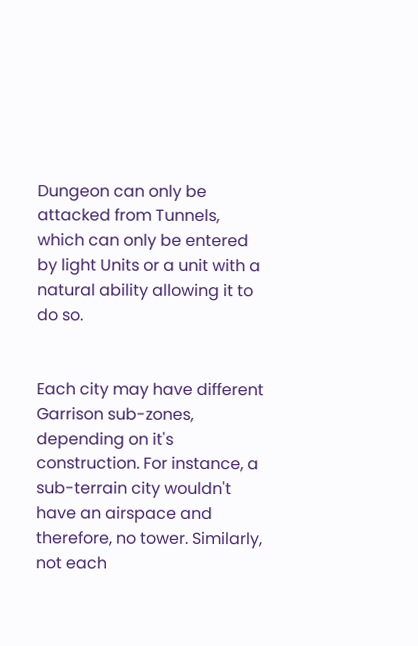Dungeon can only be attacked from Tunnels, which can only be entered by light Units or a unit with a natural ability allowing it to do so.


Each city may have different Garrison sub-zones, depending on it's construction. For instance, a sub-terrain city wouldn't have an airspace and therefore, no tower. Similarly, not each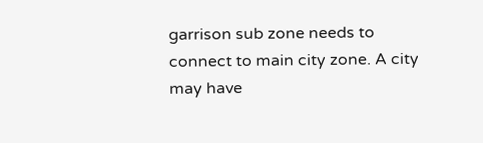garrison sub zone needs to connect to main city zone. A city may have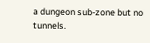a dungeon sub-zone but no tunnels.